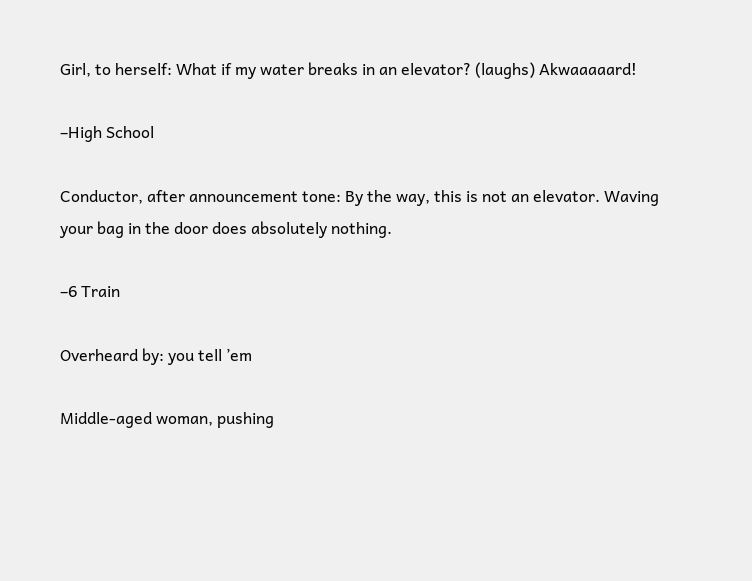Girl, to herself: What if my water breaks in an elevator? (laughs) Akwaaaaard!

–High School

Conductor, after announcement tone: By the way, this is not an elevator. Waving your bag in the door does absolutely nothing.

–6 Train

Overheard by: you tell ’em

Middle-aged woman, pushing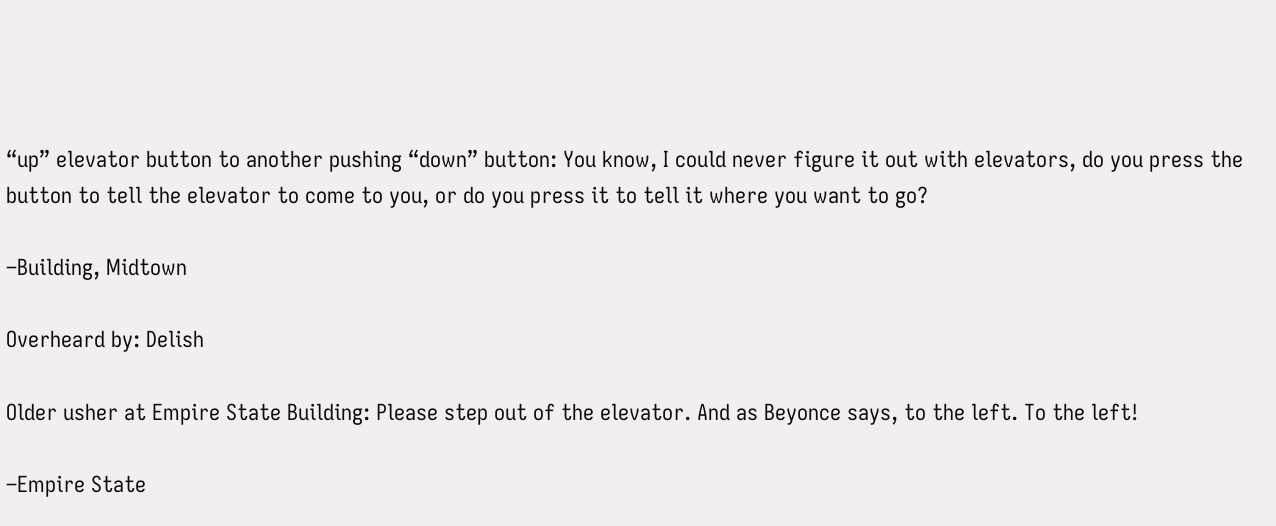“up” elevator button to another pushing “down” button: You know, I could never figure it out with elevators, do you press the button to tell the elevator to come to you, or do you press it to tell it where you want to go?

–Building, Midtown

Overheard by: Delish

Older usher at Empire State Building: Please step out of the elevator. And as Beyonce says, to the left. To the left!

–Empire State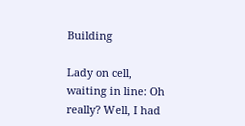Building

Lady on cell, waiting in line: Oh really? Well, I had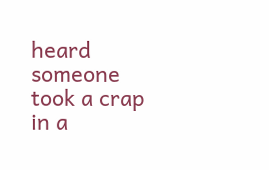heard someone took a crap in a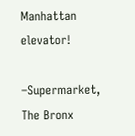Manhattan elevator!

–Supermarket, The Bronx